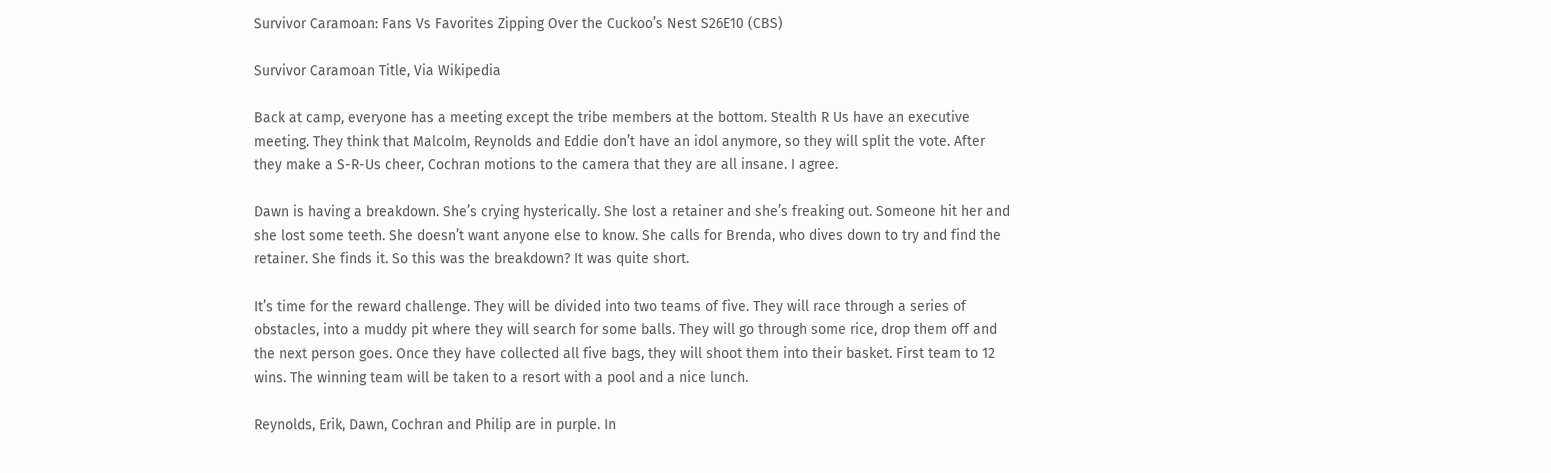Survivor Caramoan: Fans Vs Favorites Zipping Over the Cuckoo’s Nest S26E10 (CBS)

Survivor Caramoan Title, Via Wikipedia

Back at camp, everyone has a meeting except the tribe members at the bottom. Stealth R Us have an executive meeting. They think that Malcolm, Reynolds and Eddie don’t have an idol anymore, so they will split the vote. After they make a S-R-Us cheer, Cochran motions to the camera that they are all insane. I agree.

Dawn is having a breakdown. She’s crying hysterically. She lost a retainer and she’s freaking out. Someone hit her and she lost some teeth. She doesn’t want anyone else to know. She calls for Brenda, who dives down to try and find the retainer. She finds it. So this was the breakdown? It was quite short.

It’s time for the reward challenge. They will be divided into two teams of five. They will race through a series of obstacles, into a muddy pit where they will search for some balls. They will go through some rice, drop them off and the next person goes. Once they have collected all five bags, they will shoot them into their basket. First team to 12 wins. The winning team will be taken to a resort with a pool and a nice lunch.

Reynolds, Erik, Dawn, Cochran and Philip are in purple. In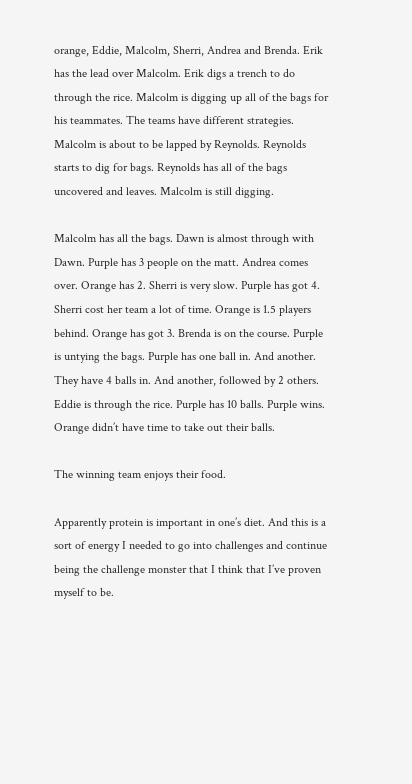orange, Eddie, Malcolm, Sherri, Andrea and Brenda. Erik has the lead over Malcolm. Erik digs a trench to do through the rice. Malcolm is digging up all of the bags for his teammates. The teams have different strategies. Malcolm is about to be lapped by Reynolds. Reynolds starts to dig for bags. Reynolds has all of the bags uncovered and leaves. Malcolm is still digging.

Malcolm has all the bags. Dawn is almost through with Dawn. Purple has 3 people on the matt. Andrea comes over. Orange has 2. Sherri is very slow. Purple has got 4. Sherri cost her team a lot of time. Orange is 1.5 players behind. Orange has got 3. Brenda is on the course. Purple is untying the bags. Purple has one ball in. And another. They have 4 balls in. And another, followed by 2 others. Eddie is through the rice. Purple has 10 balls. Purple wins. Orange didn’t have time to take out their balls.

The winning team enjoys their food.

Apparently protein is important in one’s diet. And this is a sort of energy I needed to go into challenges and continue being the challenge monster that I think that I’ve proven myself to be.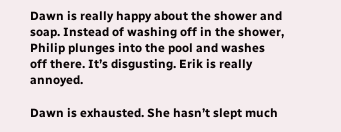Dawn is really happy about the shower and soap. Instead of washing off in the shower, Philip plunges into the pool and washes off there. It’s disgusting. Erik is really annoyed.

Dawn is exhausted. She hasn’t slept much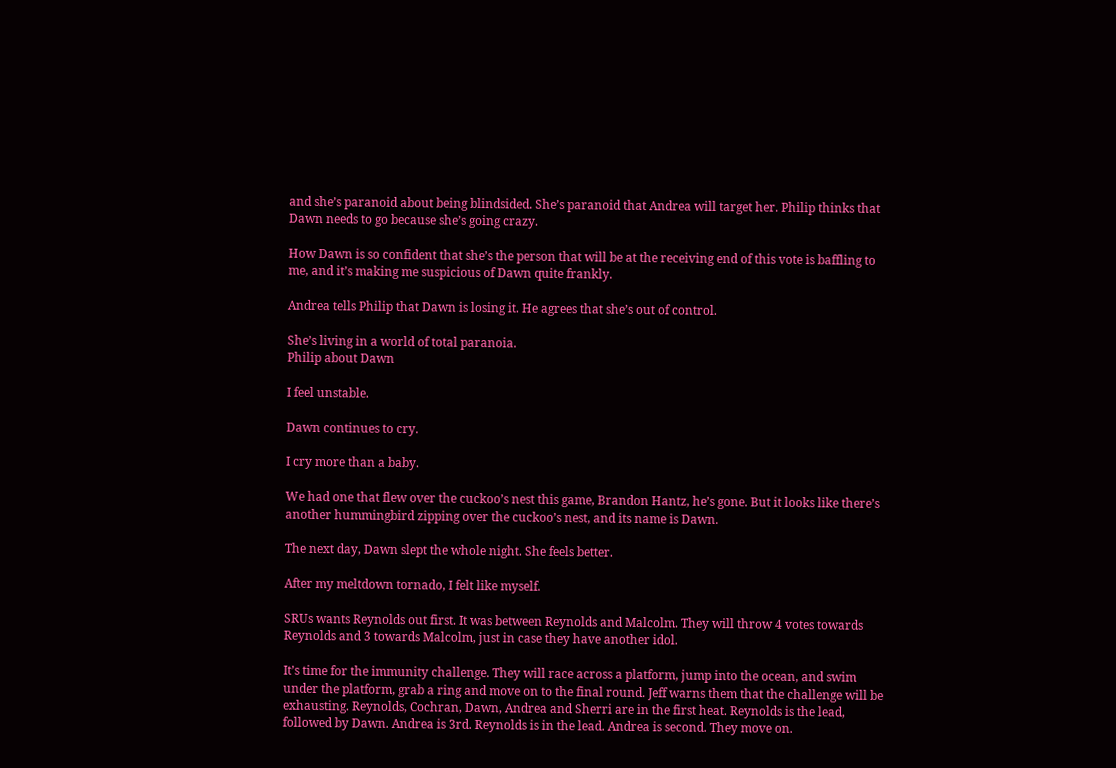and she’s paranoid about being blindsided. She’s paranoid that Andrea will target her. Philip thinks that Dawn needs to go because she’s going crazy.

How Dawn is so confident that she’s the person that will be at the receiving end of this vote is baffling to me, and it’s making me suspicious of Dawn quite frankly.

Andrea tells Philip that Dawn is losing it. He agrees that she’s out of control.

She’s living in a world of total paranoia.
Philip about Dawn

I feel unstable.

Dawn continues to cry.

I cry more than a baby.

We had one that flew over the cuckoo’s nest this game, Brandon Hantz, he’s gone. But it looks like there’s another hummingbird zipping over the cuckoo’s nest, and its name is Dawn.

The next day, Dawn slept the whole night. She feels better.

After my meltdown tornado, I felt like myself.

SRUs wants Reynolds out first. It was between Reynolds and Malcolm. They will throw 4 votes towards Reynolds and 3 towards Malcolm, just in case they have another idol.

It’s time for the immunity challenge. They will race across a platform, jump into the ocean, and swim under the platform, grab a ring and move on to the final round. Jeff warns them that the challenge will be exhausting. Reynolds, Cochran, Dawn, Andrea and Sherri are in the first heat. Reynolds is the lead, followed by Dawn. Andrea is 3rd. Reynolds is in the lead. Andrea is second. They move on.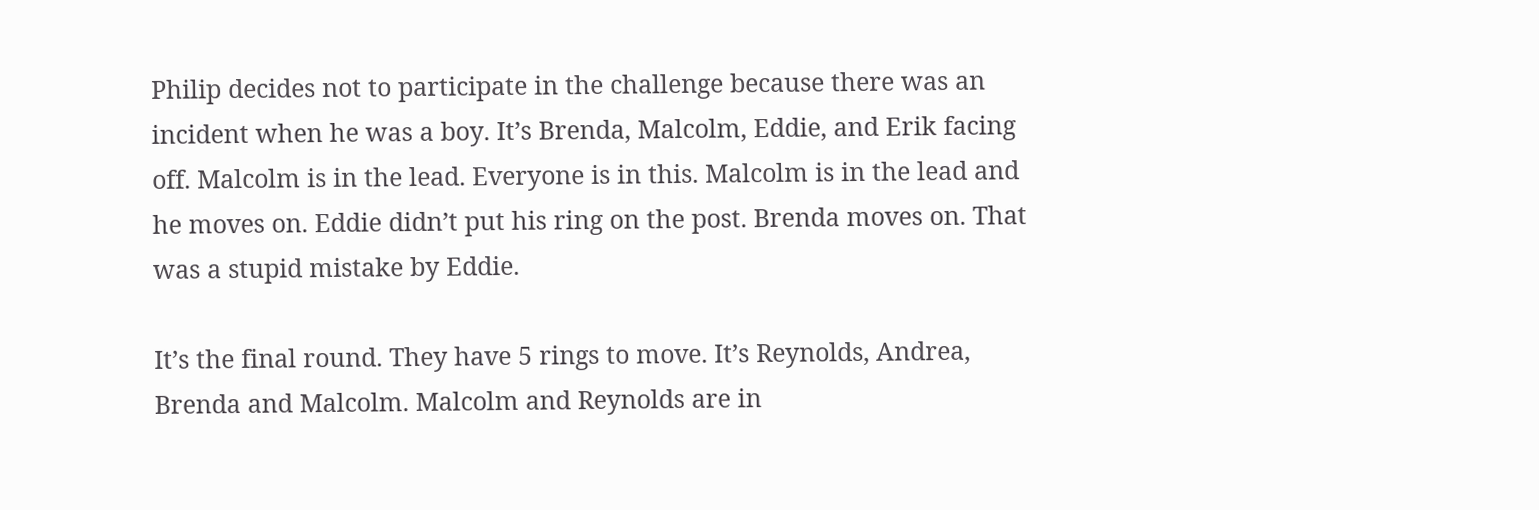Philip decides not to participate in the challenge because there was an incident when he was a boy. It’s Brenda, Malcolm, Eddie, and Erik facing off. Malcolm is in the lead. Everyone is in this. Malcolm is in the lead and he moves on. Eddie didn’t put his ring on the post. Brenda moves on. That was a stupid mistake by Eddie.

It’s the final round. They have 5 rings to move. It’s Reynolds, Andrea, Brenda and Malcolm. Malcolm and Reynolds are in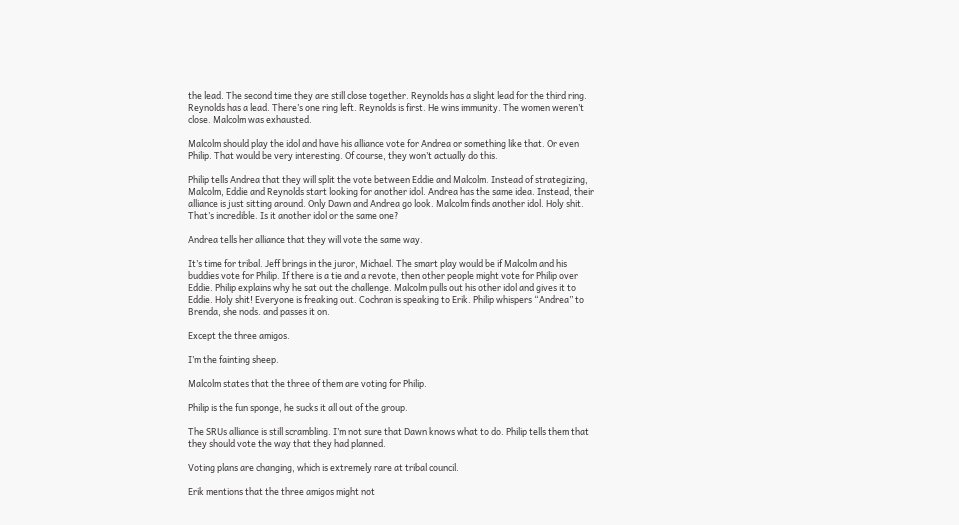the lead. The second time they are still close together. Reynolds has a slight lead for the third ring. Reynolds has a lead. There’s one ring left. Reynolds is first. He wins immunity. The women weren’t close. Malcolm was exhausted.

Malcolm should play the idol and have his alliance vote for Andrea or something like that. Or even Philip. That would be very interesting. Of course, they won’t actually do this.

Philip tells Andrea that they will split the vote between Eddie and Malcolm. Instead of strategizing, Malcolm, Eddie and Reynolds start looking for another idol. Andrea has the same idea. Instead, their alliance is just sitting around. Only Dawn and Andrea go look. Malcolm finds another idol. Holy shit. That’s incredible. Is it another idol or the same one?

Andrea tells her alliance that they will vote the same way.

It’s time for tribal. Jeff brings in the juror, Michael. The smart play would be if Malcolm and his buddies vote for Philip. If there is a tie and a revote, then other people might vote for Philip over Eddie. Philip explains why he sat out the challenge. Malcolm pulls out his other idol and gives it to Eddie. Holy shit! Everyone is freaking out. Cochran is speaking to Erik. Philip whispers “Andrea” to Brenda, she nods. and passes it on.

Except the three amigos.

I’m the fainting sheep.

Malcolm states that the three of them are voting for Philip.

Philip is the fun sponge, he sucks it all out of the group.

The SRUs alliance is still scrambling. I’m not sure that Dawn knows what to do. Philip tells them that they should vote the way that they had planned.

Voting plans are changing, which is extremely rare at tribal council.

Erik mentions that the three amigos might not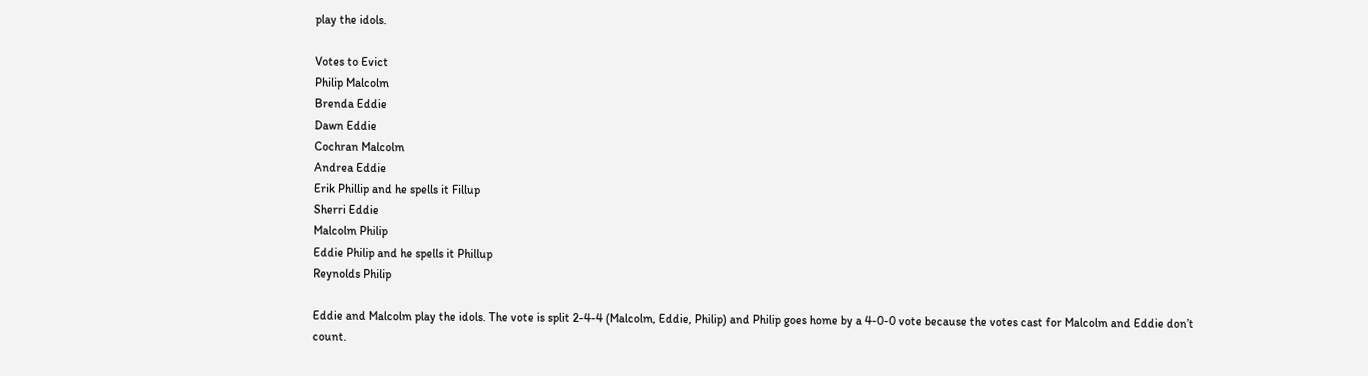play the idols.

Votes to Evict
Philip Malcolm
Brenda Eddie
Dawn Eddie
Cochran Malcolm
Andrea Eddie
Erik Phillip and he spells it Fillup
Sherri Eddie
Malcolm Philip
Eddie Philip and he spells it Phillup
Reynolds Philip

Eddie and Malcolm play the idols. The vote is split 2-4-4 (Malcolm, Eddie, Philip) and Philip goes home by a 4-0-0 vote because the votes cast for Malcolm and Eddie don’t count.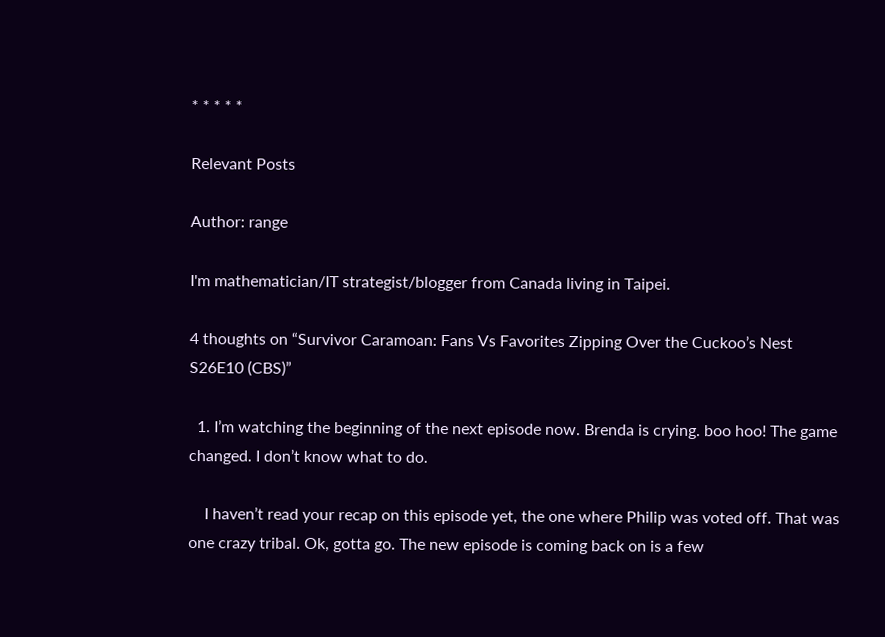* * * * *

Relevant Posts

Author: range

I'm mathematician/IT strategist/blogger from Canada living in Taipei.

4 thoughts on “Survivor Caramoan: Fans Vs Favorites Zipping Over the Cuckoo’s Nest S26E10 (CBS)”

  1. I’m watching the beginning of the next episode now. Brenda is crying. boo hoo! The game changed. I don’t know what to do.

    I haven’t read your recap on this episode yet, the one where Philip was voted off. That was one crazy tribal. Ok, gotta go. The new episode is coming back on is a few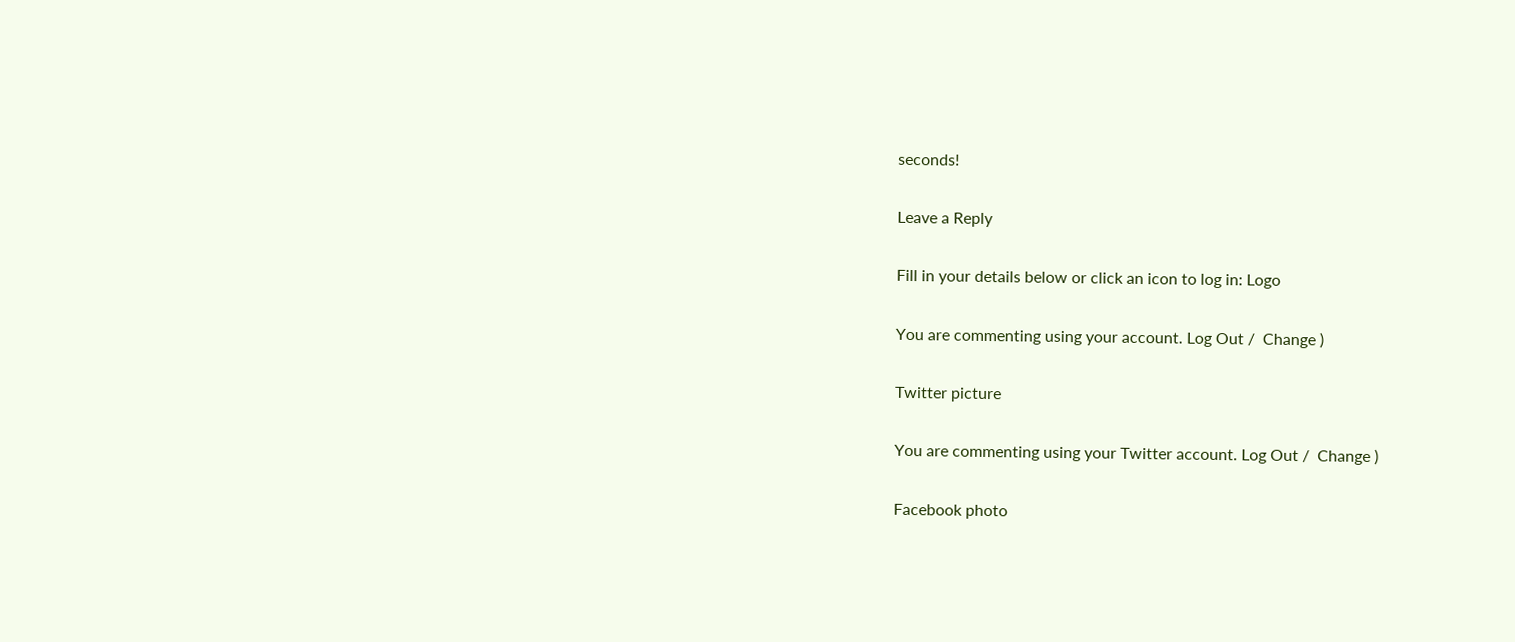seconds!

Leave a Reply

Fill in your details below or click an icon to log in: Logo

You are commenting using your account. Log Out /  Change )

Twitter picture

You are commenting using your Twitter account. Log Out /  Change )

Facebook photo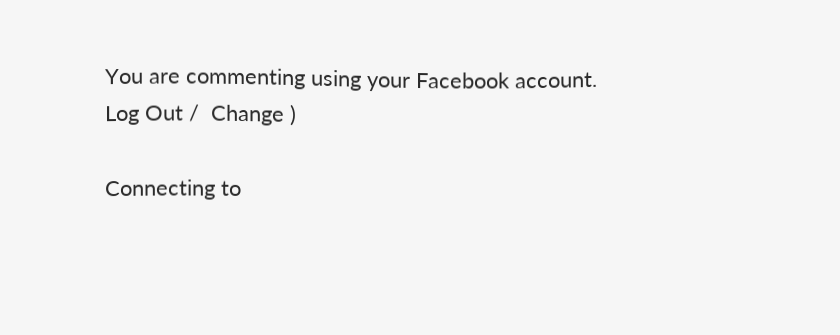You are commenting using your Facebook account. Log Out /  Change )

Connecting to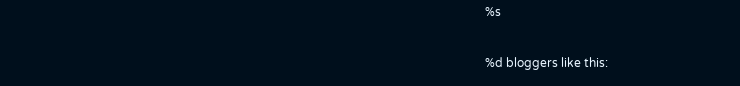%s

%d bloggers like this: